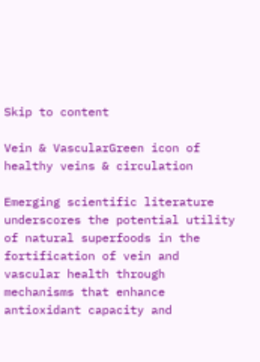Skip to content

Vein & VascularGreen icon of healthy veins & circulation

Emerging scientific literature underscores the potential utility of natural superfoods in the fortification of vein and vascular health through mechanisms that enhance antioxidant capacity and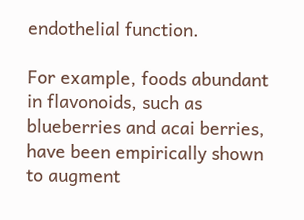endothelial function.

For example, foods abundant in flavonoids, such as blueberries and acai berries, have been empirically shown to augment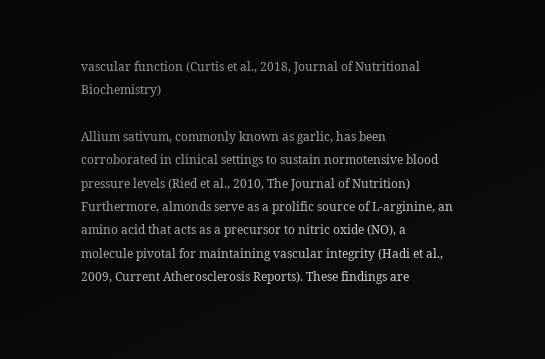vascular function (Curtis et al., 2018, Journal of Nutritional Biochemistry)

Allium sativum, commonly known as garlic, has been corroborated in clinical settings to sustain normotensive blood pressure levels (Ried et al., 2010, The Journal of Nutrition)  Furthermore, almonds serve as a prolific source of L-arginine, an amino acid that acts as a precursor to nitric oxide (NO), a molecule pivotal for maintaining vascular integrity (Hadi et al., 2009, Current Atherosclerosis Reports). These findings are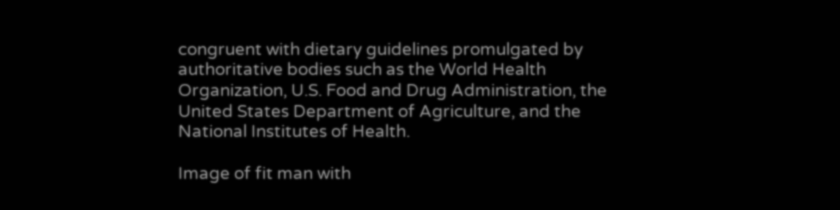congruent with dietary guidelines promulgated by authoritative bodies such as the World Health Organization, U.S. Food and Drug Administration, the United States Department of Agriculture, and the National Institutes of Health.

Image of fit man with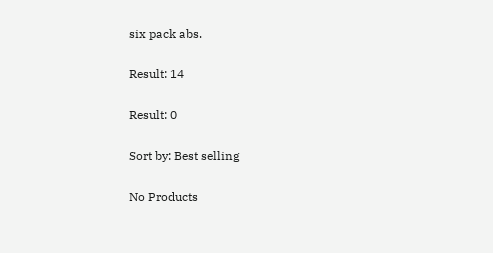six pack abs.

Result: 14

Result: 0

Sort by: Best selling

No Products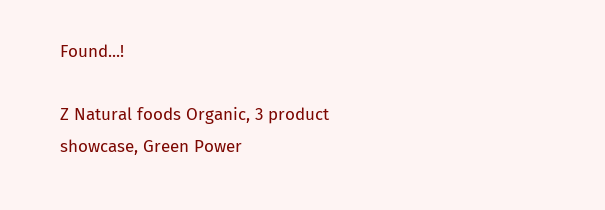Found...!

Z Natural foods Organic, 3 product showcase, Green Power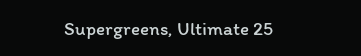Supergreens, Ultimate 25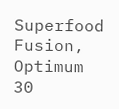Superfood Fusion, Optimum 30